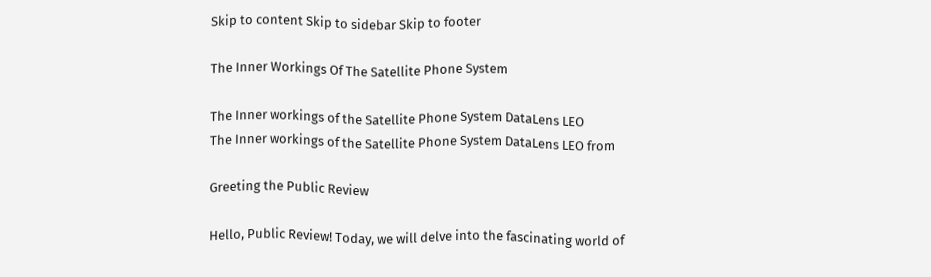Skip to content Skip to sidebar Skip to footer

The Inner Workings Of The Satellite Phone System

The Inner workings of the Satellite Phone System DataLens LEO
The Inner workings of the Satellite Phone System DataLens LEO from

Greeting the Public Review

Hello, Public Review! Today, we will delve into the fascinating world of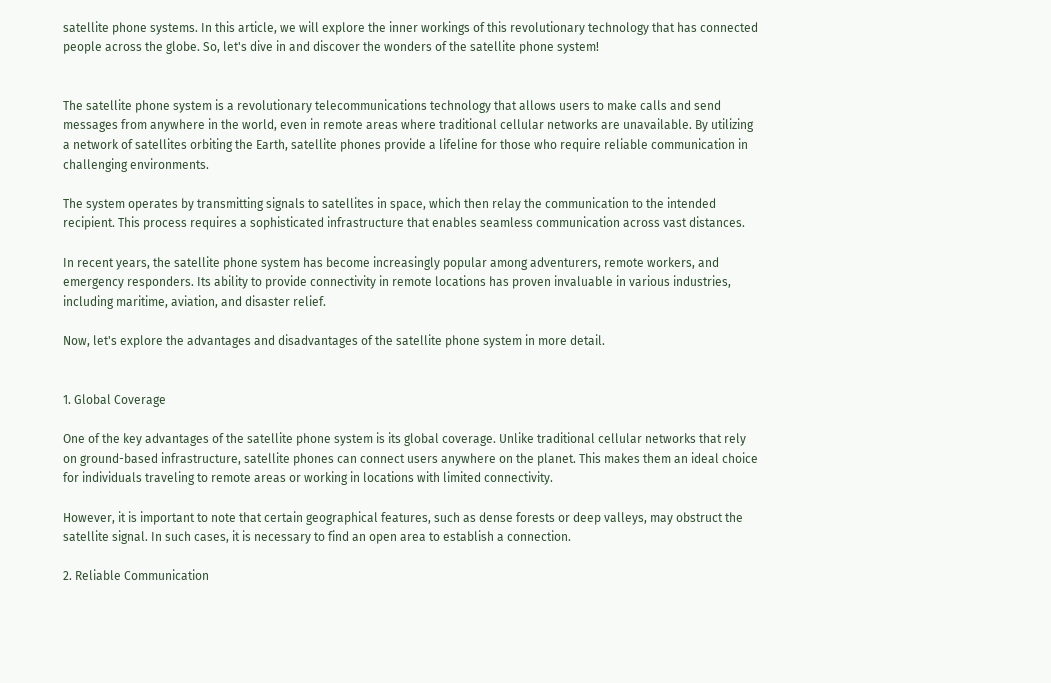satellite phone systems. In this article, we will explore the inner workings of this revolutionary technology that has connected people across the globe. So, let's dive in and discover the wonders of the satellite phone system!


The satellite phone system is a revolutionary telecommunications technology that allows users to make calls and send messages from anywhere in the world, even in remote areas where traditional cellular networks are unavailable. By utilizing a network of satellites orbiting the Earth, satellite phones provide a lifeline for those who require reliable communication in challenging environments.

The system operates by transmitting signals to satellites in space, which then relay the communication to the intended recipient. This process requires a sophisticated infrastructure that enables seamless communication across vast distances.

In recent years, the satellite phone system has become increasingly popular among adventurers, remote workers, and emergency responders. Its ability to provide connectivity in remote locations has proven invaluable in various industries, including maritime, aviation, and disaster relief.

Now, let's explore the advantages and disadvantages of the satellite phone system in more detail.


1. Global Coverage

One of the key advantages of the satellite phone system is its global coverage. Unlike traditional cellular networks that rely on ground-based infrastructure, satellite phones can connect users anywhere on the planet. This makes them an ideal choice for individuals traveling to remote areas or working in locations with limited connectivity.

However, it is important to note that certain geographical features, such as dense forests or deep valleys, may obstruct the satellite signal. In such cases, it is necessary to find an open area to establish a connection.

2. Reliable Communication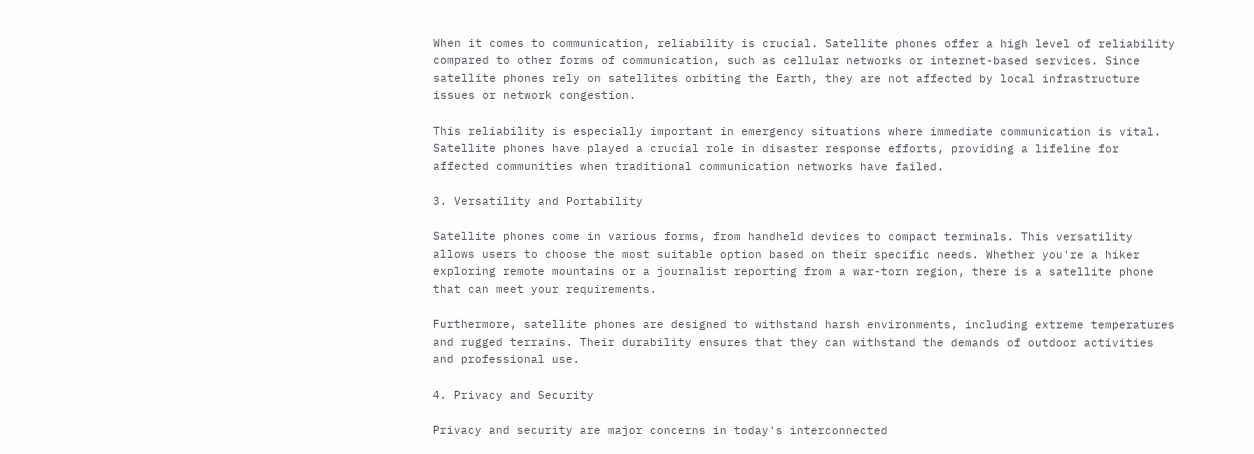When it comes to communication, reliability is crucial. Satellite phones offer a high level of reliability compared to other forms of communication, such as cellular networks or internet-based services. Since satellite phones rely on satellites orbiting the Earth, they are not affected by local infrastructure issues or network congestion.

This reliability is especially important in emergency situations where immediate communication is vital. Satellite phones have played a crucial role in disaster response efforts, providing a lifeline for affected communities when traditional communication networks have failed.

3. Versatility and Portability

Satellite phones come in various forms, from handheld devices to compact terminals. This versatility allows users to choose the most suitable option based on their specific needs. Whether you're a hiker exploring remote mountains or a journalist reporting from a war-torn region, there is a satellite phone that can meet your requirements.

Furthermore, satellite phones are designed to withstand harsh environments, including extreme temperatures and rugged terrains. Their durability ensures that they can withstand the demands of outdoor activities and professional use.

4. Privacy and Security

Privacy and security are major concerns in today's interconnected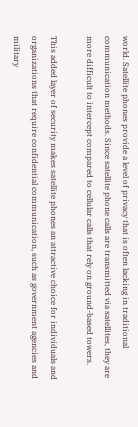world. Satellite phones provide a level of privacy that is often lacking in traditional communication methods. Since satellite phone calls are transmitted via satellites, they are more difficult to intercept compared to cellular calls that rely on ground-based towers.

This added layer of security makes satellite phones an attractive choice for individuals and organizations that require confidential communication, such as government agencies and military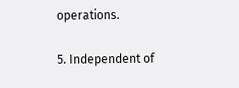operations.

5. Independent of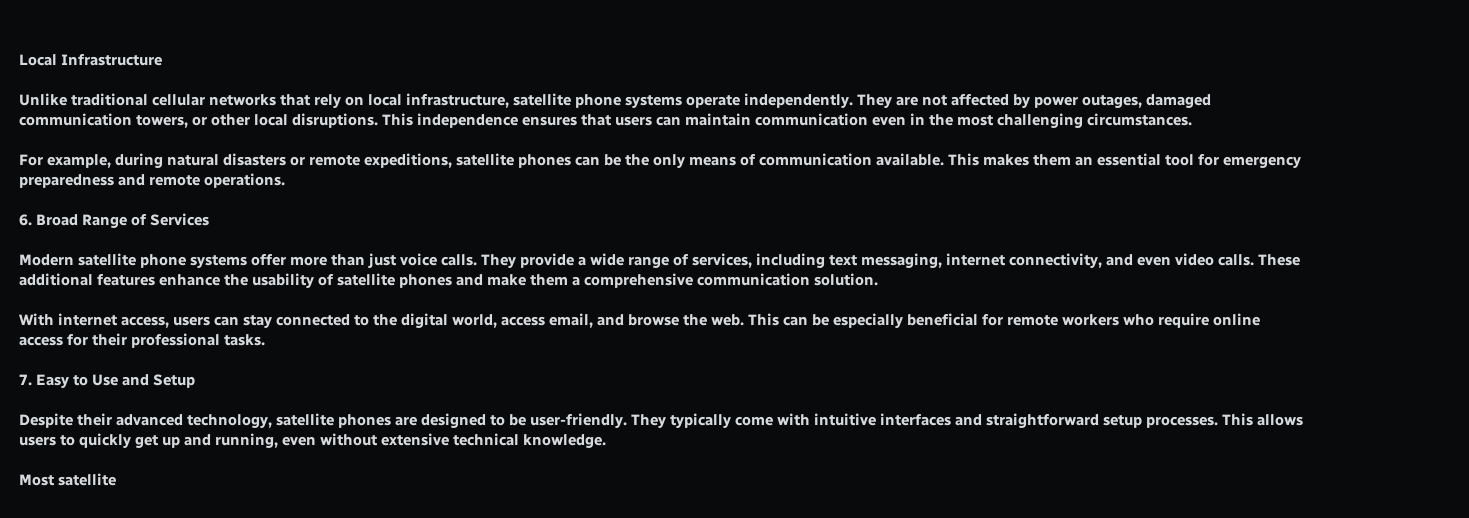Local Infrastructure

Unlike traditional cellular networks that rely on local infrastructure, satellite phone systems operate independently. They are not affected by power outages, damaged communication towers, or other local disruptions. This independence ensures that users can maintain communication even in the most challenging circumstances.

For example, during natural disasters or remote expeditions, satellite phones can be the only means of communication available. This makes them an essential tool for emergency preparedness and remote operations.

6. Broad Range of Services

Modern satellite phone systems offer more than just voice calls. They provide a wide range of services, including text messaging, internet connectivity, and even video calls. These additional features enhance the usability of satellite phones and make them a comprehensive communication solution.

With internet access, users can stay connected to the digital world, access email, and browse the web. This can be especially beneficial for remote workers who require online access for their professional tasks.

7. Easy to Use and Setup

Despite their advanced technology, satellite phones are designed to be user-friendly. They typically come with intuitive interfaces and straightforward setup processes. This allows users to quickly get up and running, even without extensive technical knowledge.

Most satellite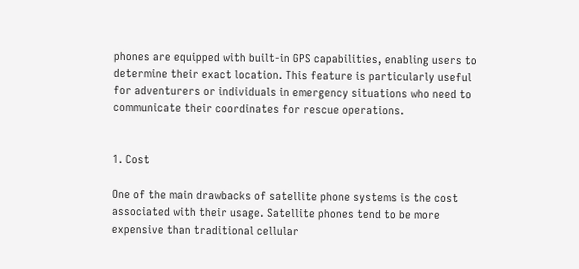phones are equipped with built-in GPS capabilities, enabling users to determine their exact location. This feature is particularly useful for adventurers or individuals in emergency situations who need to communicate their coordinates for rescue operations.


1. Cost

One of the main drawbacks of satellite phone systems is the cost associated with their usage. Satellite phones tend to be more expensive than traditional cellular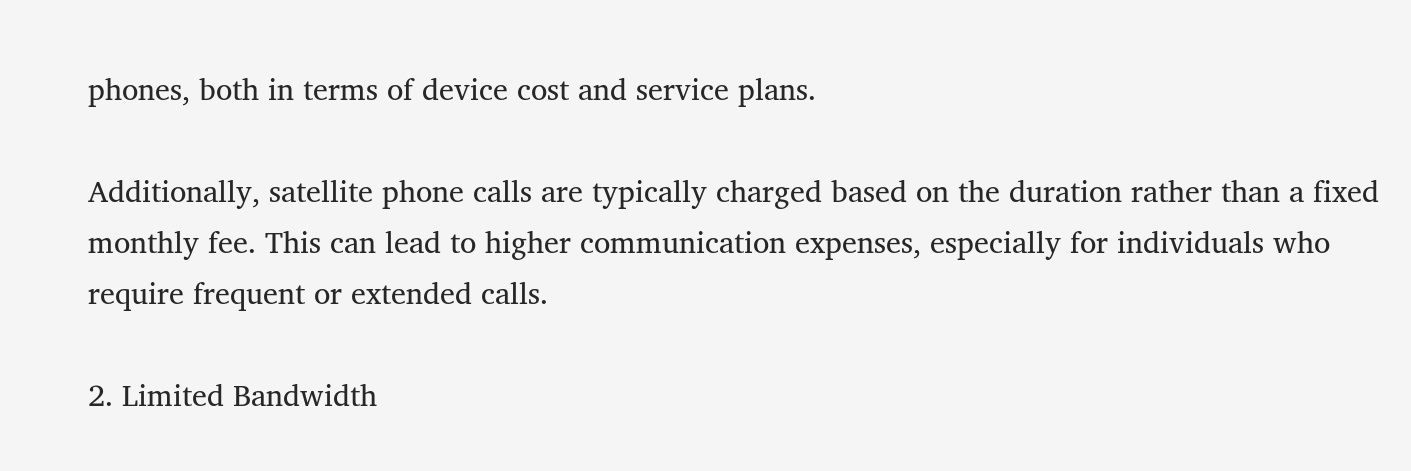phones, both in terms of device cost and service plans.

Additionally, satellite phone calls are typically charged based on the duration rather than a fixed monthly fee. This can lead to higher communication expenses, especially for individuals who require frequent or extended calls.

2. Limited Bandwidth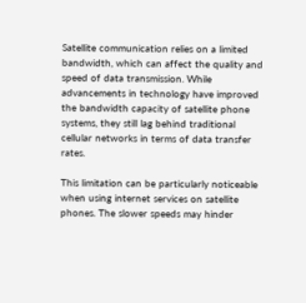Satellite communication relies on a limited bandwidth, which can affect the quality and speed of data transmission. While advancements in technology have improved the bandwidth capacity of satellite phone systems, they still lag behind traditional cellular networks in terms of data transfer rates.

This limitation can be particularly noticeable when using internet services on satellite phones. The slower speeds may hinder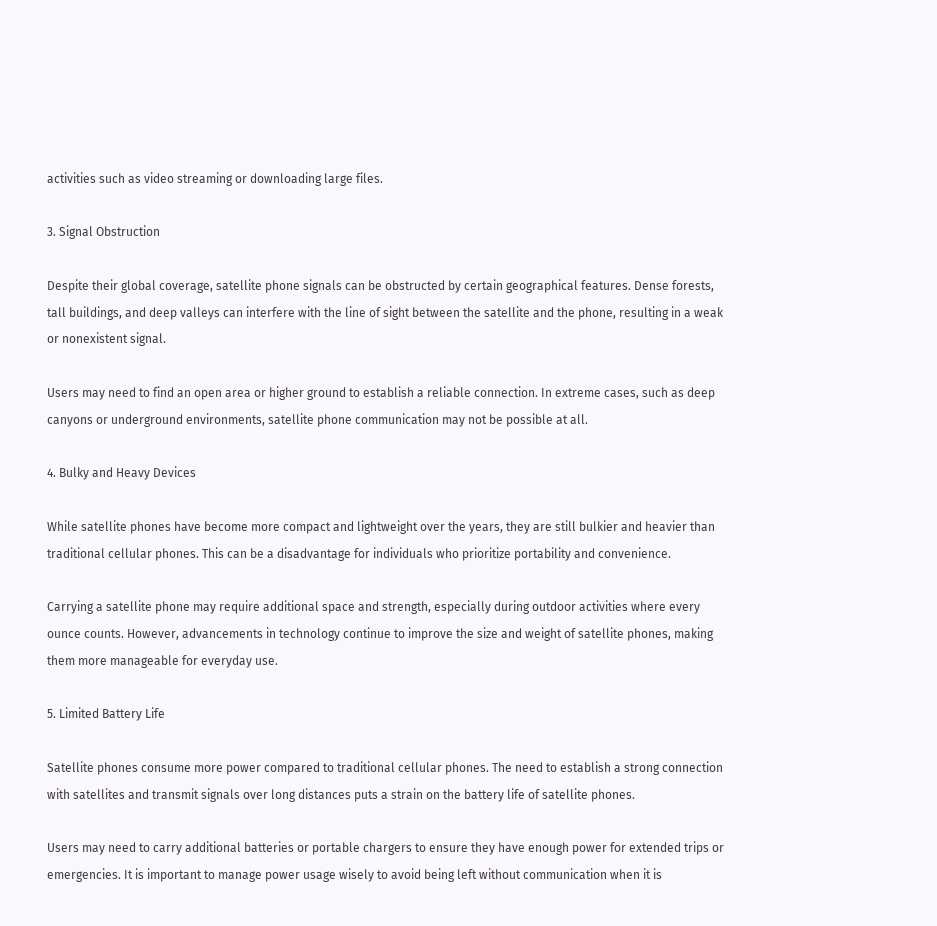activities such as video streaming or downloading large files.

3. Signal Obstruction

Despite their global coverage, satellite phone signals can be obstructed by certain geographical features. Dense forests, tall buildings, and deep valleys can interfere with the line of sight between the satellite and the phone, resulting in a weak or nonexistent signal.

Users may need to find an open area or higher ground to establish a reliable connection. In extreme cases, such as deep canyons or underground environments, satellite phone communication may not be possible at all.

4. Bulky and Heavy Devices

While satellite phones have become more compact and lightweight over the years, they are still bulkier and heavier than traditional cellular phones. This can be a disadvantage for individuals who prioritize portability and convenience.

Carrying a satellite phone may require additional space and strength, especially during outdoor activities where every ounce counts. However, advancements in technology continue to improve the size and weight of satellite phones, making them more manageable for everyday use.

5. Limited Battery Life

Satellite phones consume more power compared to traditional cellular phones. The need to establish a strong connection with satellites and transmit signals over long distances puts a strain on the battery life of satellite phones.

Users may need to carry additional batteries or portable chargers to ensure they have enough power for extended trips or emergencies. It is important to manage power usage wisely to avoid being left without communication when it is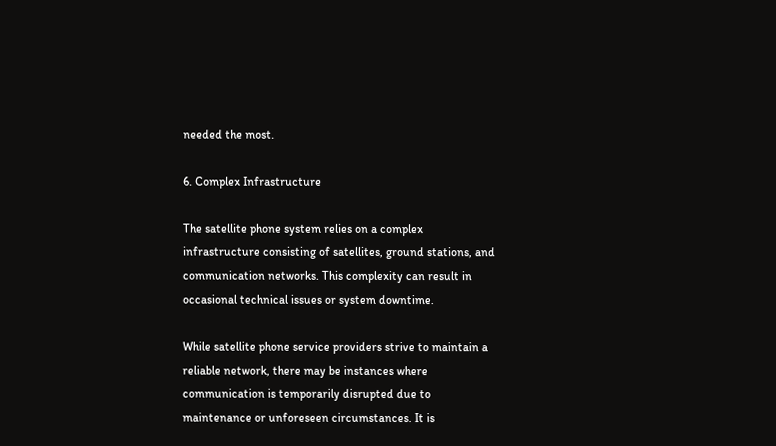needed the most.

6. Complex Infrastructure

The satellite phone system relies on a complex infrastructure consisting of satellites, ground stations, and communication networks. This complexity can result in occasional technical issues or system downtime.

While satellite phone service providers strive to maintain a reliable network, there may be instances where communication is temporarily disrupted due to maintenance or unforeseen circumstances. It is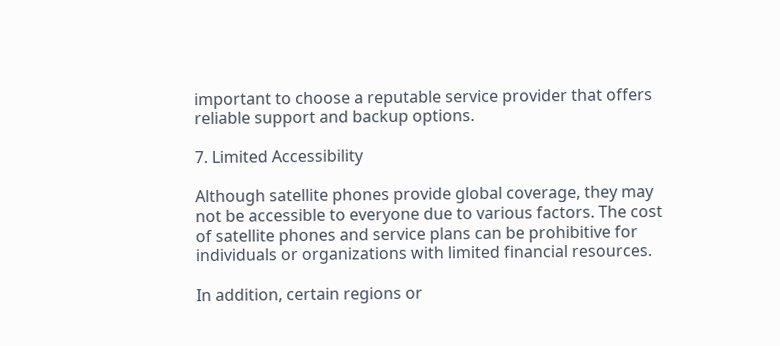important to choose a reputable service provider that offers reliable support and backup options.

7. Limited Accessibility

Although satellite phones provide global coverage, they may not be accessible to everyone due to various factors. The cost of satellite phones and service plans can be prohibitive for individuals or organizations with limited financial resources.

In addition, certain regions or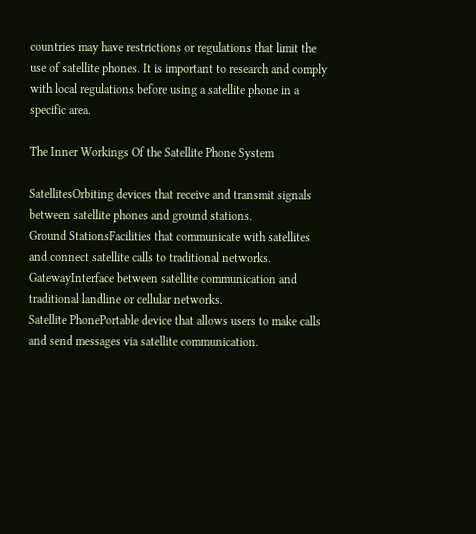countries may have restrictions or regulations that limit the use of satellite phones. It is important to research and comply with local regulations before using a satellite phone in a specific area.

The Inner Workings Of the Satellite Phone System

SatellitesOrbiting devices that receive and transmit signals between satellite phones and ground stations.
Ground StationsFacilities that communicate with satellites and connect satellite calls to traditional networks.
GatewayInterface between satellite communication and traditional landline or cellular networks.
Satellite PhonePortable device that allows users to make calls and send messages via satellite communication.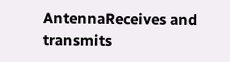AntennaReceives and transmits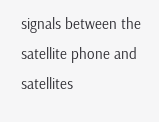signals between the satellite phone and satellites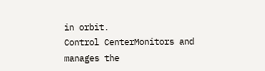in orbit.
Control CenterMonitors and manages the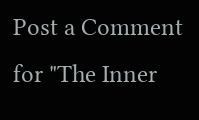Post a Comment for "The Inner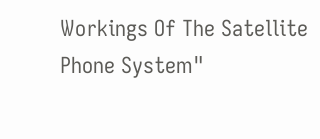Workings Of The Satellite Phone System"